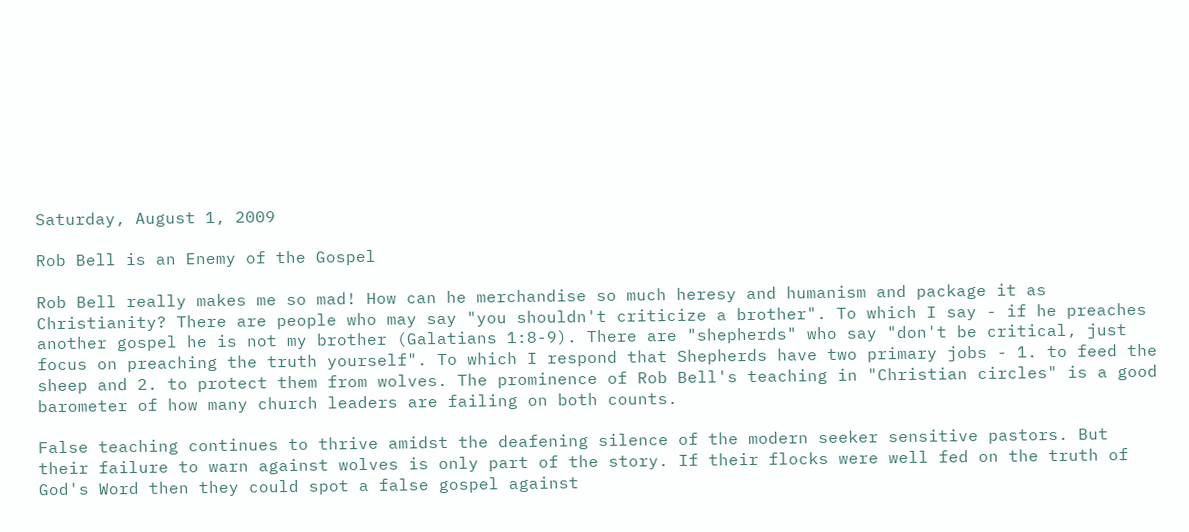Saturday, August 1, 2009

Rob Bell is an Enemy of the Gospel

Rob Bell really makes me so mad! How can he merchandise so much heresy and humanism and package it as Christianity? There are people who may say "you shouldn't criticize a brother". To which I say - if he preaches another gospel he is not my brother (Galatians 1:8-9). There are "shepherds" who say "don't be critical, just focus on preaching the truth yourself". To which I respond that Shepherds have two primary jobs - 1. to feed the sheep and 2. to protect them from wolves. The prominence of Rob Bell's teaching in "Christian circles" is a good barometer of how many church leaders are failing on both counts.

False teaching continues to thrive amidst the deafening silence of the modern seeker sensitive pastors. But their failure to warn against wolves is only part of the story. If their flocks were well fed on the truth of God's Word then they could spot a false gospel against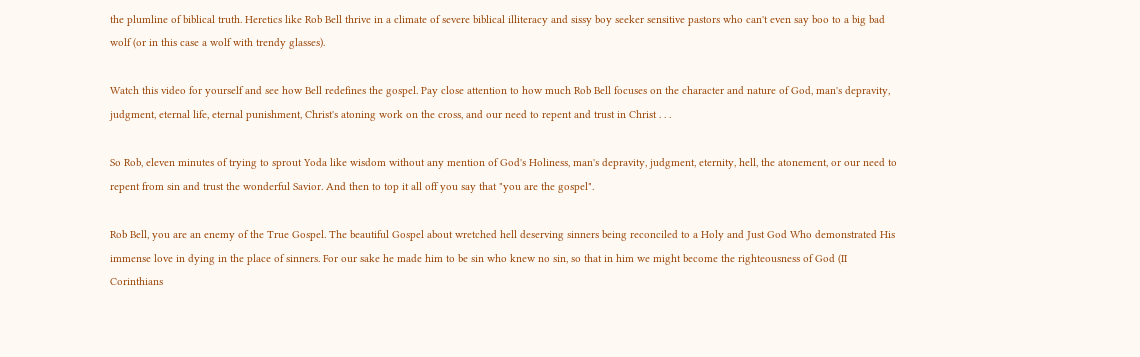the plumline of biblical truth. Heretics like Rob Bell thrive in a climate of severe biblical illiteracy and sissy boy seeker sensitive pastors who can't even say boo to a big bad wolf (or in this case a wolf with trendy glasses).

Watch this video for yourself and see how Bell redefines the gospel. Pay close attention to how much Rob Bell focuses on the character and nature of God, man's depravity, judgment, eternal life, eternal punishment, Christ's atoning work on the cross, and our need to repent and trust in Christ . . .

So Rob, eleven minutes of trying to sprout Yoda like wisdom without any mention of God's Holiness, man's depravity, judgment, eternity, hell, the atonement, or our need to repent from sin and trust the wonderful Savior. And then to top it all off you say that "you are the gospel".

Rob Bell, you are an enemy of the True Gospel. The beautiful Gospel about wretched hell deserving sinners being reconciled to a Holy and Just God Who demonstrated His immense love in dying in the place of sinners. For our sake he made him to be sin who knew no sin, so that in him we might become the righteousness of God (II Corinthians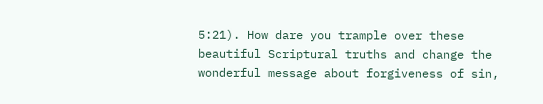5:21). How dare you trample over these beautiful Scriptural truths and change the wonderful message about forgiveness of sin,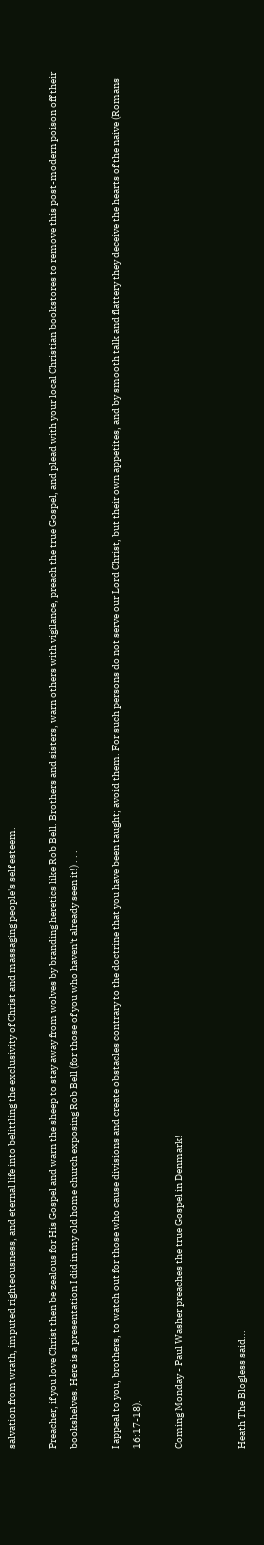salvation from wrath, imputed righteousness, and eternal life into belittling the exclusivity of Christ and massaging people's self esteem.

Preacher, if you love Christ then be zealous for His Gospel and warn the sheep to stay away from wolves by branding heretics like Rob Bell. Brothers and sisters, warn others with vigilance, preach the true Gospel, and plead with your local Christian bookstores to remove this post-modern poison off their bookshelves. Here is a presentation I did in my old home church exposing Rob Bell (for those of you who haven't already seen it!) . . .

I appeal to you, brothers, to watch out for those who cause divisions and create obstacles contrary to the doctrine that you have been taught; avoid them. For such persons do not serve our Lord Christ, but their own appetites, and by smooth talk and flattery they deceive the hearts of the naive (Romans 16:17-18).

Coming Monday - Paul Washer preaches the true Gospel in Denmark!


Heath The Blogless said...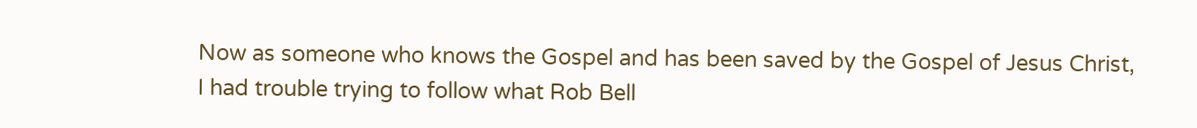Now as someone who knows the Gospel and has been saved by the Gospel of Jesus Christ, I had trouble trying to follow what Rob Bell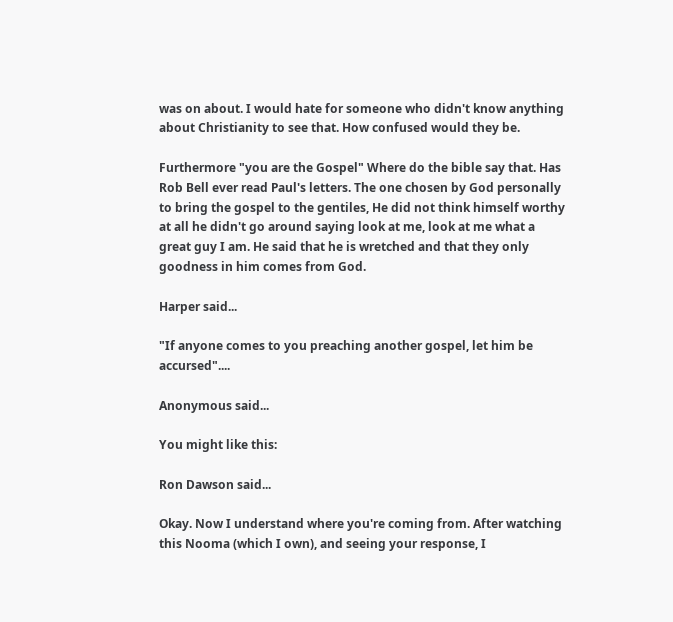was on about. I would hate for someone who didn't know anything about Christianity to see that. How confused would they be.

Furthermore "you are the Gospel" Where do the bible say that. Has Rob Bell ever read Paul's letters. The one chosen by God personally to bring the gospel to the gentiles, He did not think himself worthy at all he didn't go around saying look at me, look at me what a great guy I am. He said that he is wretched and that they only goodness in him comes from God.

Harper said...

"If anyone comes to you preaching another gospel, let him be accursed"....

Anonymous said...

You might like this:

Ron Dawson said...

Okay. Now I understand where you're coming from. After watching this Nooma (which I own), and seeing your response, I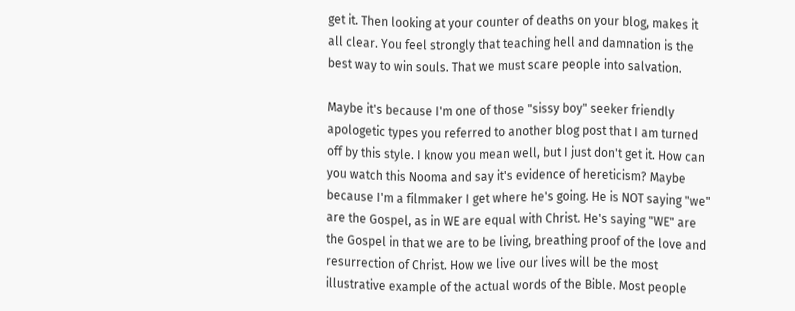get it. Then looking at your counter of deaths on your blog, makes it all clear. You feel strongly that teaching hell and damnation is the best way to win souls. That we must scare people into salvation.

Maybe it's because I'm one of those "sissy boy" seeker friendly apologetic types you referred to another blog post that I am turned off by this style. I know you mean well, but I just don't get it. How can you watch this Nooma and say it's evidence of hereticism? Maybe because I'm a filmmaker I get where he's going. He is NOT saying "we" are the Gospel, as in WE are equal with Christ. He's saying "WE" are the Gospel in that we are to be living, breathing proof of the love and resurrection of Christ. How we live our lives will be the most illustrative example of the actual words of the Bible. Most people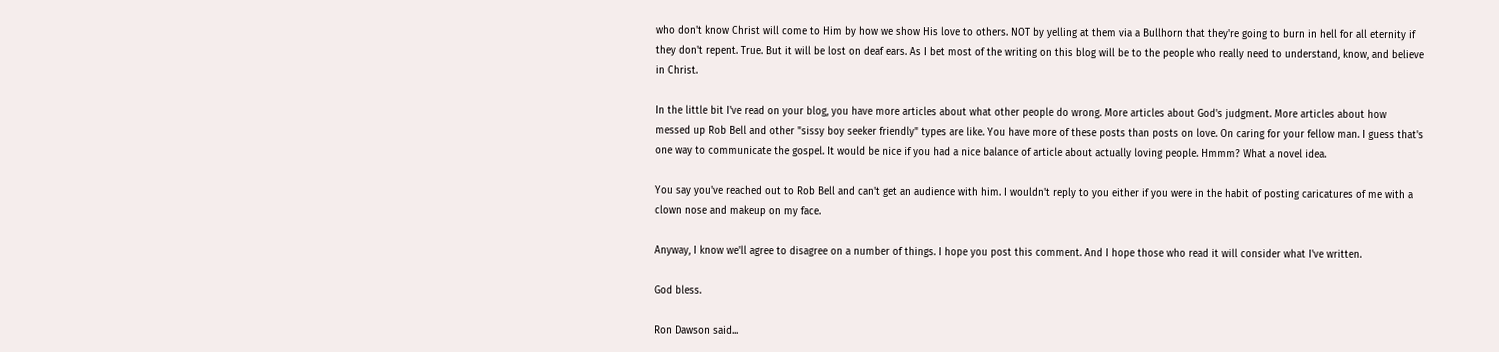who don't know Christ will come to Him by how we show His love to others. NOT by yelling at them via a Bullhorn that they're going to burn in hell for all eternity if they don't repent. True. But it will be lost on deaf ears. As I bet most of the writing on this blog will be to the people who really need to understand, know, and believe in Christ.

In the little bit I've read on your blog, you have more articles about what other people do wrong. More articles about God's judgment. More articles about how messed up Rob Bell and other "sissy boy seeker friendly" types are like. You have more of these posts than posts on love. On caring for your fellow man. I guess that's one way to communicate the gospel. It would be nice if you had a nice balance of article about actually loving people. Hmmm? What a novel idea.

You say you've reached out to Rob Bell and can't get an audience with him. I wouldn't reply to you either if you were in the habit of posting caricatures of me with a clown nose and makeup on my face.

Anyway, I know we'll agree to disagree on a number of things. I hope you post this comment. And I hope those who read it will consider what I've written.

God bless.

Ron Dawson said...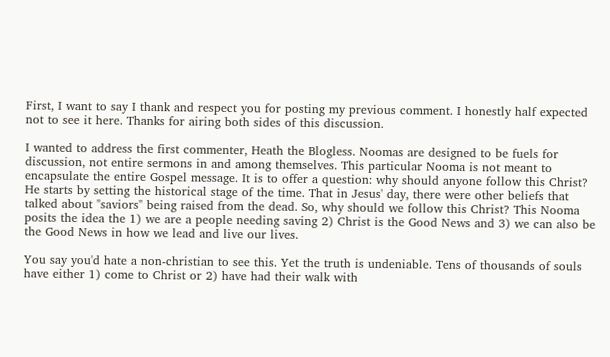First, I want to say I thank and respect you for posting my previous comment. I honestly half expected not to see it here. Thanks for airing both sides of this discussion.

I wanted to address the first commenter, Heath the Blogless. Noomas are designed to be fuels for discussion, not entire sermons in and among themselves. This particular Nooma is not meant to encapsulate the entire Gospel message. It is to offer a question: why should anyone follow this Christ? He starts by setting the historical stage of the time. That in Jesus' day, there were other beliefs that talked about "saviors" being raised from the dead. So, why should we follow this Christ? This Nooma posits the idea the 1) we are a people needing saving 2) Christ is the Good News and 3) we can also be the Good News in how we lead and live our lives.

You say you'd hate a non-christian to see this. Yet the truth is undeniable. Tens of thousands of souls have either 1) come to Christ or 2) have had their walk with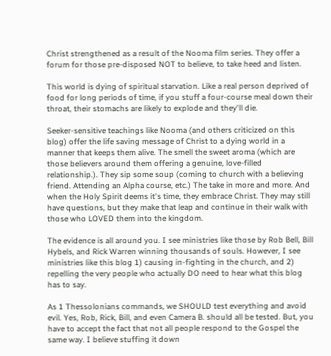Christ strengthened as a result of the Nooma film series. They offer a forum for those pre-disposed NOT to believe, to take heed and listen.

This world is dying of spiritual starvation. Like a real person deprived of food for long periods of time, if you stuff a four-course meal down their throat, their stomachs are likely to explode and they'll die.

Seeker-sensitive teachings like Nooma (and others criticized on this blog) offer the life saving message of Christ to a dying world in a manner that keeps them alive. The smell the sweet aroma (which are those believers around them offering a genuine, love-filled relationship.). They sip some soup (coming to church with a believing friend. Attending an Alpha course, etc.) The take in more and more. And when the Holy Spirit deems it's time, they embrace Christ. They may still have questions, but they make that leap and continue in their walk with those who LOVED them into the kingdom.

The evidence is all around you. I see ministries like those by Rob Bell, Bill Hybels, and Rick Warren winning thousands of souls. However, I see ministries like this blog 1) causing in-fighting in the church, and 2) repelling the very people who actually DO need to hear what this blog has to say.

As 1 Thessolonians commands, we SHOULD test everything and avoid evil. Yes, Rob, Rick, Bill, and even Camera B. should all be tested. But, you have to accept the fact that not all people respond to the Gospel the same way. I believe stuffing it down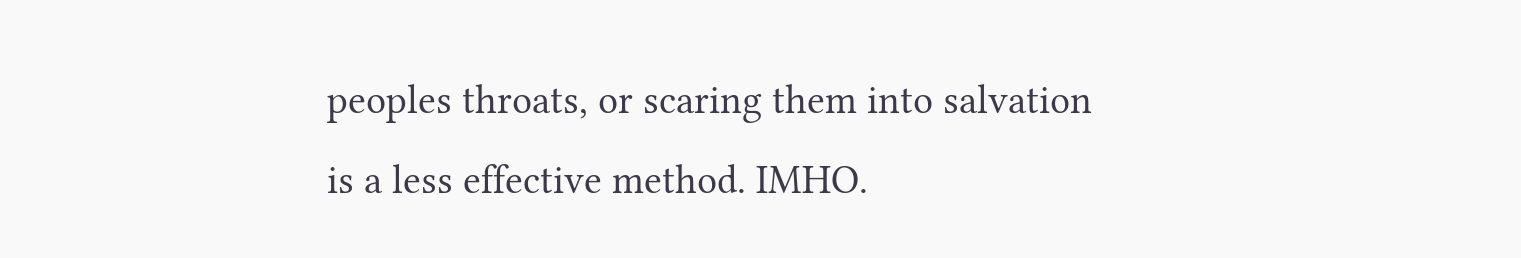peoples throats, or scaring them into salvation is a less effective method. IMHO.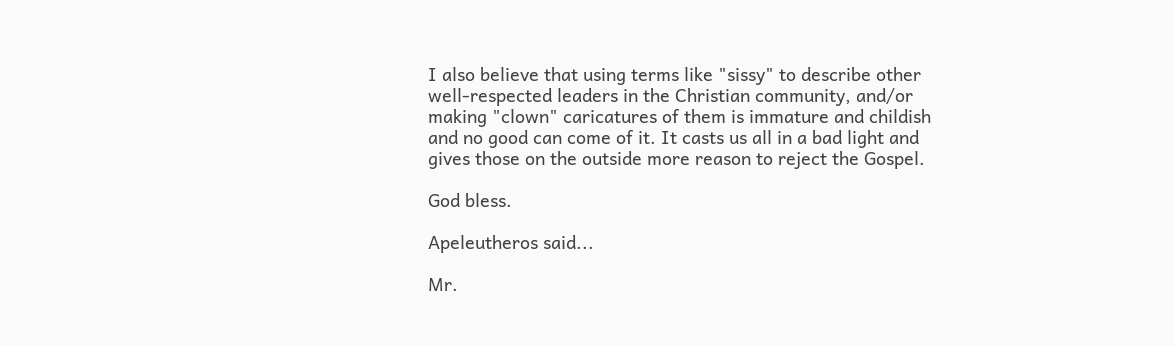I also believe that using terms like "sissy" to describe other well-respected leaders in the Christian community, and/or making "clown" caricatures of them is immature and childish and no good can come of it. It casts us all in a bad light and gives those on the outside more reason to reject the Gospel.

God bless.

Apeleutheros said...

Mr.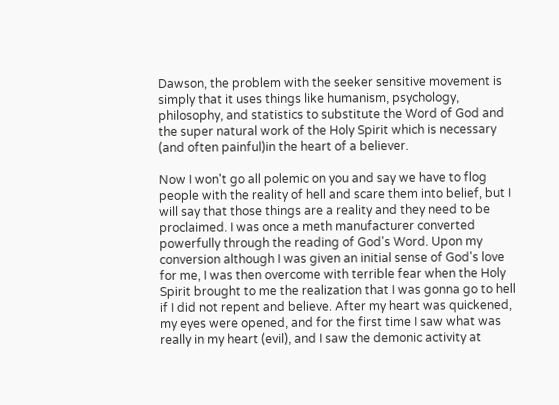Dawson, the problem with the seeker sensitive movement is simply that it uses things like humanism, psychology, philosophy, and statistics to substitute the Word of God and the super natural work of the Holy Spirit which is necessary (and often painful)in the heart of a believer.

Now I won't go all polemic on you and say we have to flog people with the reality of hell and scare them into belief, but I will say that those things are a reality and they need to be proclaimed. I was once a meth manufacturer converted powerfully through the reading of God's Word. Upon my conversion although I was given an initial sense of God's love for me, I was then overcome with terrible fear when the Holy Spirit brought to me the realization that I was gonna go to hell if I did not repent and believe. After my heart was quickened, my eyes were opened, and for the first time I saw what was really in my heart (evil), and I saw the demonic activity at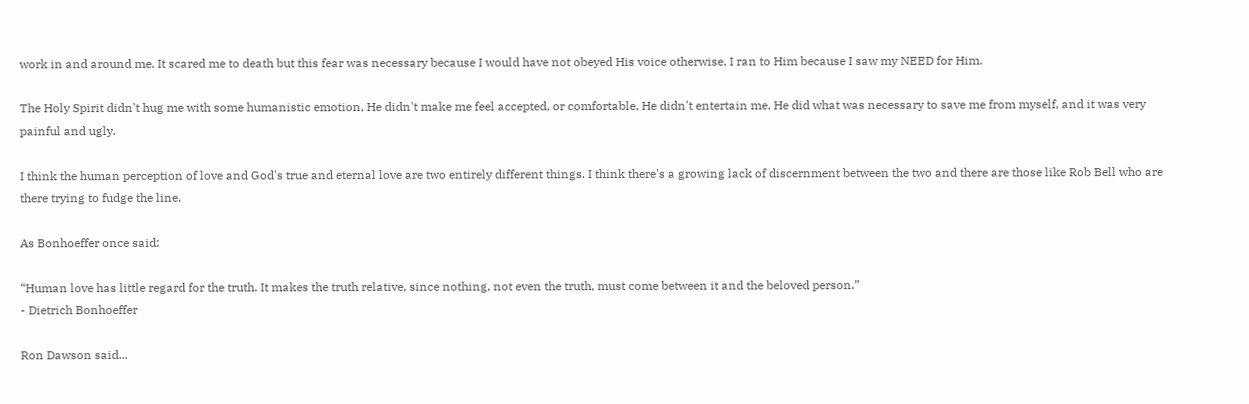work in and around me. It scared me to death but this fear was necessary because I would have not obeyed His voice otherwise. I ran to Him because I saw my NEED for Him.

The Holy Spirit didn't hug me with some humanistic emotion, He didn't make me feel accepted, or comfortable, He didn't entertain me. He did what was necessary to save me from myself, and it was very painful and ugly.

I think the human perception of love and God's true and eternal love are two entirely different things. I think there's a growing lack of discernment between the two and there are those like Rob Bell who are there trying to fudge the line.

As Bonhoeffer once said:

“Human love has little regard for the truth. It makes the truth relative, since nothing, not even the truth, must come between it and the beloved person.”
- Dietrich Bonhoeffer

Ron Dawson said...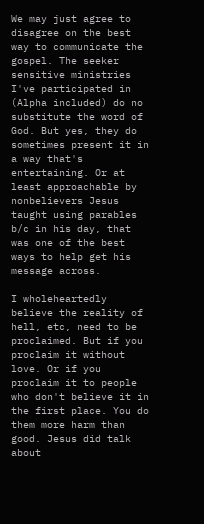We may just agree to disagree on the best way to communicate the gospel. The seeker sensitive ministries I've participated in (Alpha included) do no substitute the word of God. But yes, they do sometimes present it in a way that's entertaining. Or at least approachable by nonbelievers Jesus taught using parables b/c in his day, that was one of the best ways to help get his message across.

I wholeheartedly believe the reality of hell, etc, need to be proclaimed. But if you proclaim it without love. Or if you proclaim it to people who don't believe it in the first place. You do them more harm than good. Jesus did talk about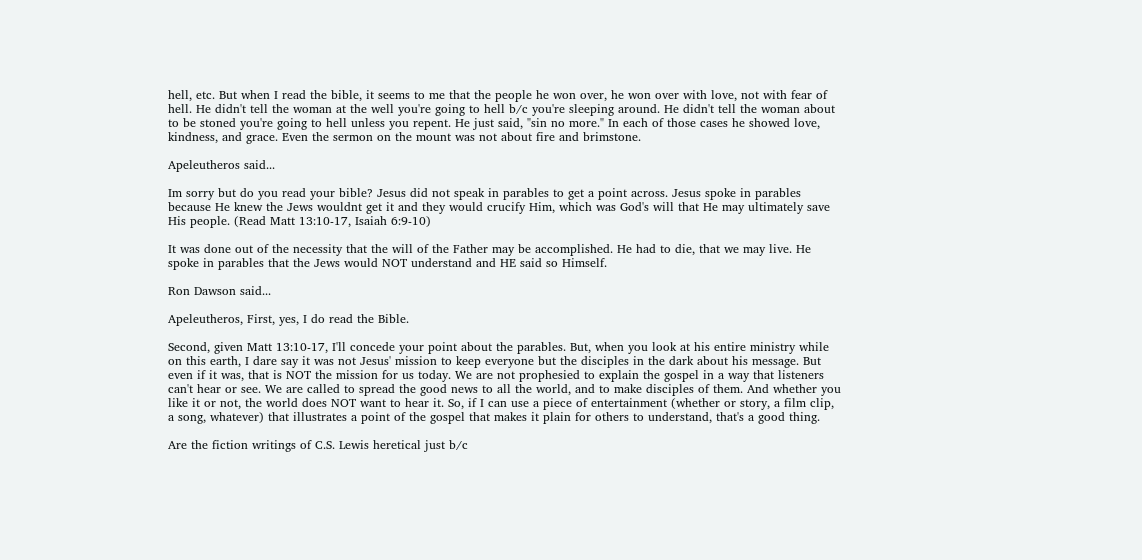hell, etc. But when I read the bible, it seems to me that the people he won over, he won over with love, not with fear of hell. He didn't tell the woman at the well you're going to hell b/c you're sleeping around. He didn't tell the woman about to be stoned you're going to hell unless you repent. He just said, "sin no more." In each of those cases he showed love, kindness, and grace. Even the sermon on the mount was not about fire and brimstone.

Apeleutheros said...

Im sorry but do you read your bible? Jesus did not speak in parables to get a point across. Jesus spoke in parables because He knew the Jews wouldnt get it and they would crucify Him, which was God's will that He may ultimately save His people. (Read Matt 13:10-17, Isaiah 6:9-10)

It was done out of the necessity that the will of the Father may be accomplished. He had to die, that we may live. He spoke in parables that the Jews would NOT understand and HE said so Himself.

Ron Dawson said...

Apeleutheros, First, yes, I do read the Bible.

Second, given Matt 13:10-17, I'll concede your point about the parables. But, when you look at his entire ministry while on this earth, I dare say it was not Jesus' mission to keep everyone but the disciples in the dark about his message. But even if it was, that is NOT the mission for us today. We are not prophesied to explain the gospel in a way that listeners can't hear or see. We are called to spread the good news to all the world, and to make disciples of them. And whether you like it or not, the world does NOT want to hear it. So, if I can use a piece of entertainment (whether or story, a film clip, a song, whatever) that illustrates a point of the gospel that makes it plain for others to understand, that's a good thing.

Are the fiction writings of C.S. Lewis heretical just b/c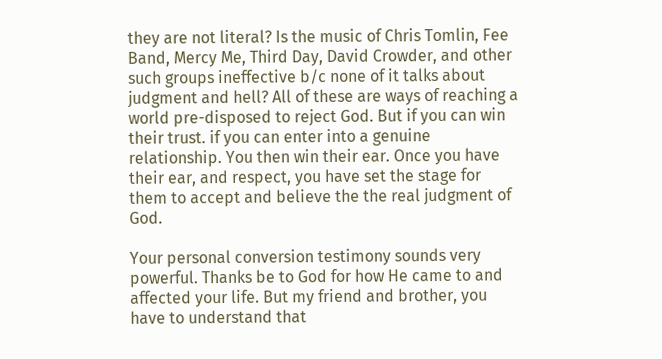they are not literal? Is the music of Chris Tomlin, Fee Band, Mercy Me, Third Day, David Crowder, and other such groups ineffective b/c none of it talks about judgment and hell? All of these are ways of reaching a world pre-disposed to reject God. But if you can win their trust. if you can enter into a genuine relationship. You then win their ear. Once you have their ear, and respect, you have set the stage for them to accept and believe the the real judgment of God.

Your personal conversion testimony sounds very powerful. Thanks be to God for how He came to and affected your life. But my friend and brother, you have to understand that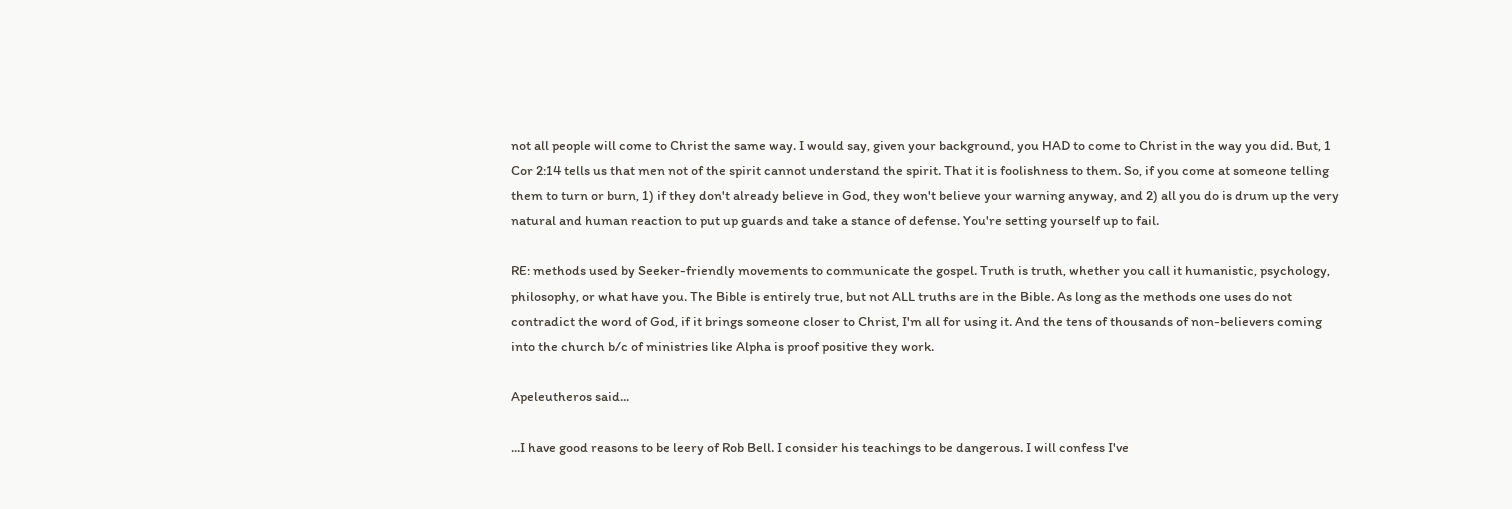not all people will come to Christ the same way. I would say, given your background, you HAD to come to Christ in the way you did. But, 1 Cor 2:14 tells us that men not of the spirit cannot understand the spirit. That it is foolishness to them. So, if you come at someone telling them to turn or burn, 1) if they don't already believe in God, they won't believe your warning anyway, and 2) all you do is drum up the very natural and human reaction to put up guards and take a stance of defense. You're setting yourself up to fail.

RE: methods used by Seeker-friendly movements to communicate the gospel. Truth is truth, whether you call it humanistic, psychology, philosophy, or what have you. The Bible is entirely true, but not ALL truths are in the Bible. As long as the methods one uses do not contradict the word of God, if it brings someone closer to Christ, I'm all for using it. And the tens of thousands of non-believers coming into the church b/c of ministries like Alpha is proof positive they work.

Apeleutheros said...

...I have good reasons to be leery of Rob Bell. I consider his teachings to be dangerous. I will confess I've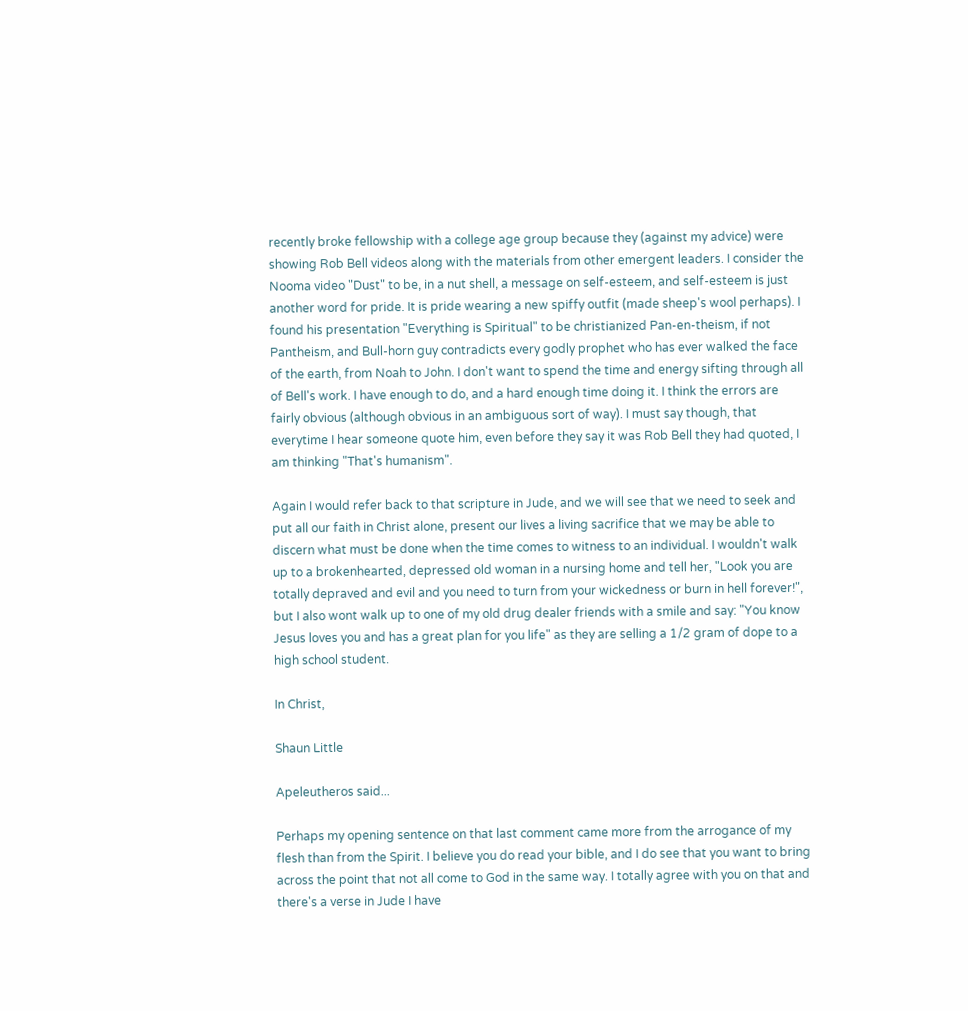recently broke fellowship with a college age group because they (against my advice) were showing Rob Bell videos along with the materials from other emergent leaders. I consider the Nooma video "Dust" to be, in a nut shell, a message on self-esteem, and self-esteem is just another word for pride. It is pride wearing a new spiffy outfit (made sheep's wool perhaps). I found his presentation "Everything is Spiritual" to be christianized Pan-en-theism, if not Pantheism, and Bull-horn guy contradicts every godly prophet who has ever walked the face of the earth, from Noah to John. I don't want to spend the time and energy sifting through all of Bell's work. I have enough to do, and a hard enough time doing it. I think the errors are fairly obvious (although obvious in an ambiguous sort of way). I must say though, that everytime I hear someone quote him, even before they say it was Rob Bell they had quoted, I am thinking "That's humanism".

Again I would refer back to that scripture in Jude, and we will see that we need to seek and put all our faith in Christ alone, present our lives a living sacrifice that we may be able to discern what must be done when the time comes to witness to an individual. I wouldn't walk up to a brokenhearted, depressed old woman in a nursing home and tell her, "Look you are totally depraved and evil and you need to turn from your wickedness or burn in hell forever!", but I also wont walk up to one of my old drug dealer friends with a smile and say: "You know Jesus loves you and has a great plan for you life" as they are selling a 1/2 gram of dope to a high school student.

In Christ,

Shaun Little

Apeleutheros said...

Perhaps my opening sentence on that last comment came more from the arrogance of my flesh than from the Spirit. I believe you do read your bible, and I do see that you want to bring across the point that not all come to God in the same way. I totally agree with you on that and there's a verse in Jude I have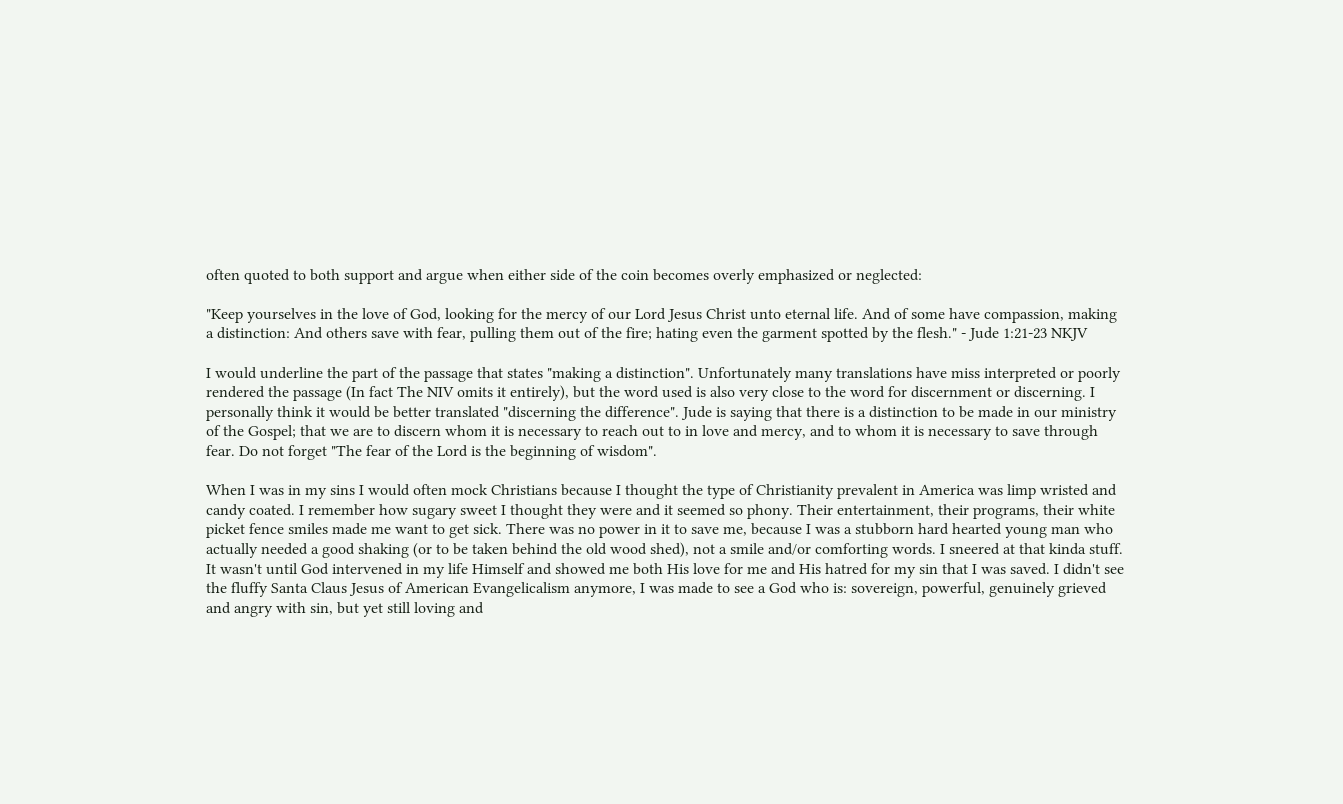often quoted to both support and argue when either side of the coin becomes overly emphasized or neglected:

"Keep yourselves in the love of God, looking for the mercy of our Lord Jesus Christ unto eternal life. And of some have compassion, making a distinction: And others save with fear, pulling them out of the fire; hating even the garment spotted by the flesh." - Jude 1:21-23 NKJV

I would underline the part of the passage that states "making a distinction". Unfortunately many translations have miss interpreted or poorly rendered the passage (In fact The NIV omits it entirely), but the word used is also very close to the word for discernment or discerning. I personally think it would be better translated "discerning the difference". Jude is saying that there is a distinction to be made in our ministry of the Gospel; that we are to discern whom it is necessary to reach out to in love and mercy, and to whom it is necessary to save through fear. Do not forget "The fear of the Lord is the beginning of wisdom".

When I was in my sins I would often mock Christians because I thought the type of Christianity prevalent in America was limp wristed and candy coated. I remember how sugary sweet I thought they were and it seemed so phony. Their entertainment, their programs, their white picket fence smiles made me want to get sick. There was no power in it to save me, because I was a stubborn hard hearted young man who actually needed a good shaking (or to be taken behind the old wood shed), not a smile and/or comforting words. I sneered at that kinda stuff. It wasn't until God intervened in my life Himself and showed me both His love for me and His hatred for my sin that I was saved. I didn't see the fluffy Santa Claus Jesus of American Evangelicalism anymore, I was made to see a God who is: sovereign, powerful, genuinely grieved and angry with sin, but yet still loving and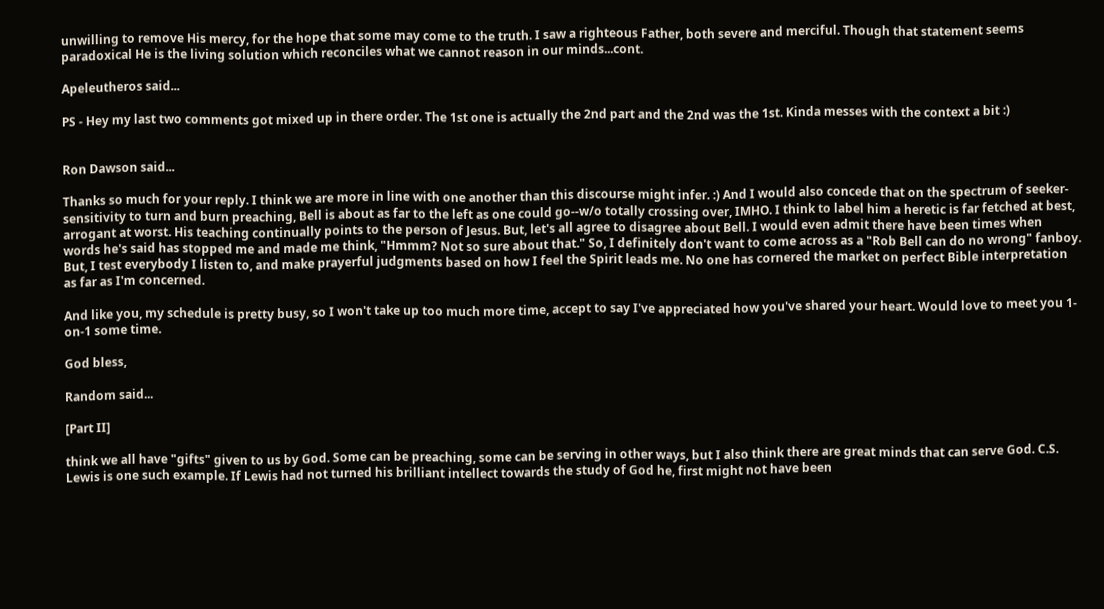unwilling to remove His mercy, for the hope that some may come to the truth. I saw a righteous Father, both severe and merciful. Though that statement seems paradoxical He is the living solution which reconciles what we cannot reason in our minds...cont.

Apeleutheros said...

PS - Hey my last two comments got mixed up in there order. The 1st one is actually the 2nd part and the 2nd was the 1st. Kinda messes with the context a bit :)


Ron Dawson said...

Thanks so much for your reply. I think we are more in line with one another than this discourse might infer. :) And I would also concede that on the spectrum of seeker-sensitivity to turn and burn preaching, Bell is about as far to the left as one could go--w/o totally crossing over, IMHO. I think to label him a heretic is far fetched at best, arrogant at worst. His teaching continually points to the person of Jesus. But, let's all agree to disagree about Bell. I would even admit there have been times when words he's said has stopped me and made me think, "Hmmm? Not so sure about that." So, I definitely don't want to come across as a "Rob Bell can do no wrong" fanboy. But, I test everybody I listen to, and make prayerful judgments based on how I feel the Spirit leads me. No one has cornered the market on perfect Bible interpretation as far as I'm concerned.

And like you, my schedule is pretty busy, so I won't take up too much more time, accept to say I've appreciated how you've shared your heart. Would love to meet you 1-on-1 some time.

God bless,

Random said...

[Part II]

think we all have "gifts" given to us by God. Some can be preaching, some can be serving in other ways, but I also think there are great minds that can serve God. C.S. Lewis is one such example. If Lewis had not turned his brilliant intellect towards the study of God he, first might not have been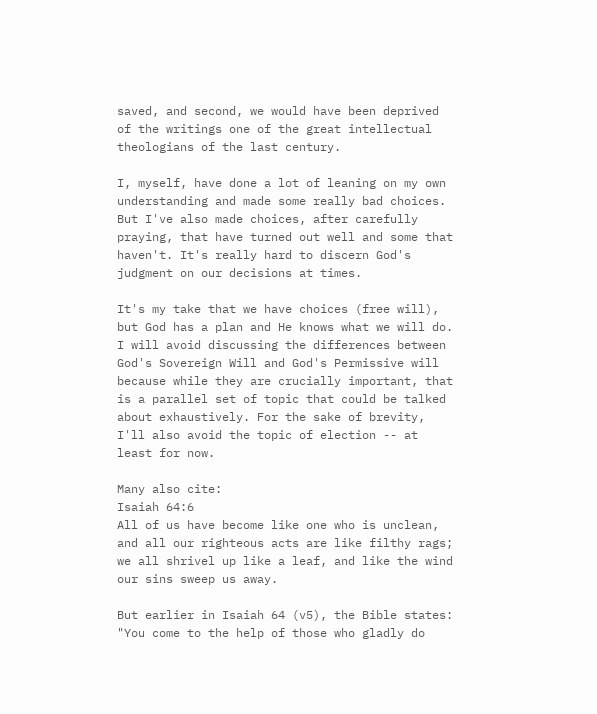saved, and second, we would have been deprived of the writings one of the great intellectual theologians of the last century.

I, myself, have done a lot of leaning on my own understanding and made some really bad choices. But I've also made choices, after carefully praying, that have turned out well and some that haven't. It's really hard to discern God's judgment on our decisions at times.

It's my take that we have choices (free will), but God has a plan and He knows what we will do. I will avoid discussing the differences between God's Sovereign Will and God's Permissive will because while they are crucially important, that is a parallel set of topic that could be talked about exhaustively. For the sake of brevity, I'll also avoid the topic of election -- at least for now.

Many also cite:
Isaiah 64:6
All of us have become like one who is unclean, and all our righteous acts are like filthy rags; we all shrivel up like a leaf, and like the wind our sins sweep us away.

But earlier in Isaiah 64 (v5), the Bible states:
"You come to the help of those who gladly do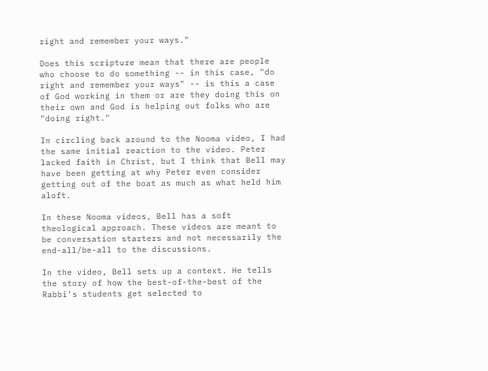right and remember your ways."

Does this scripture mean that there are people who choose to do something -- in this case, "do right and remember your ways" -- is this a case of God working in them or are they doing this on their own and God is helping out folks who are "doing right."

In circling back around to the Nooma video, I had the same initial reaction to the video. Peter lacked faith in Christ, but I think that Bell may have been getting at why Peter even consider getting out of the boat as much as what held him aloft.

In these Nooma videos, Bell has a soft theological approach. These videos are meant to be conversation starters and not necessarily the end-all/be-all to the discussions.

In the video, Bell sets up a context. He tells the story of how the best-of-the-best of the Rabbi's students get selected to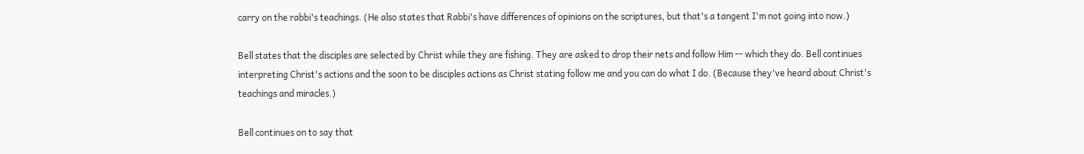carry on the rabbi's teachings. (He also states that Rabbi's have differences of opinions on the scriptures, but that's a tangent I'm not going into now.)

Bell states that the disciples are selected by Christ while they are fishing. They are asked to drop their nets and follow Him -- which they do. Bell continues interpreting Christ's actions and the soon to be disciples actions as Christ stating follow me and you can do what I do. (Because they've heard about Christ's teachings and miracles.)

Bell continues on to say that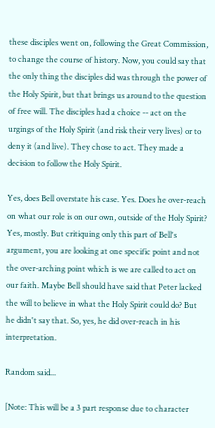these disciples went on, following the Great Commission, to change the course of history. Now, you could say that the only thing the disciples did was through the power of the Holy Spirit, but that brings us around to the question of free will. The disciples had a choice -- act on the urgings of the Holy Spirit (and risk their very lives) or to deny it (and live). They chose to act. They made a decision to follow the Holy Spirit.

Yes, does Bell overstate his case. Yes. Does he over-reach on what our role is on our own, outside of the Holy Spirit? Yes, mostly. But critiquing only this part of Bell's argument, you are looking at one specific point and not the over-arching point which is we are called to act on our faith. Maybe Bell should have said that Peter lacked the will to believe in what the Holy Spirit could do? But he didn't say that. So, yes, he did over-reach in his interpretation.

Random said...

[Note: This will be a 3 part response due to character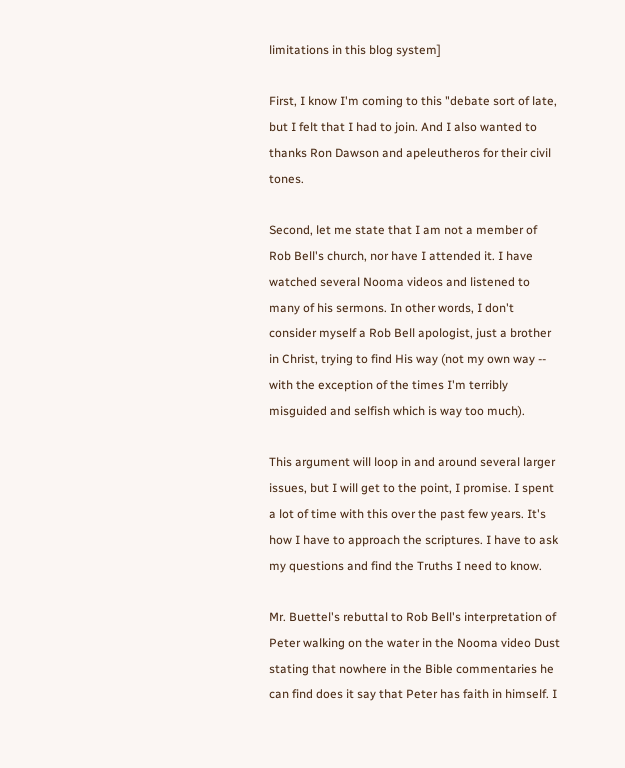limitations in this blog system]

First, I know I'm coming to this "debate sort of late, but I felt that I had to join. And I also wanted to thanks Ron Dawson and apeleutheros for their civil tones.

Second, let me state that I am not a member of Rob Bell's church, nor have I attended it. I have watched several Nooma videos and listened to many of his sermons. In other words, I don't consider myself a Rob Bell apologist, just a brother in Christ, trying to find His way (not my own way -- with the exception of the times I'm terribly misguided and selfish which is way too much).

This argument will loop in and around several larger issues, but I will get to the point, I promise. I spent a lot of time with this over the past few years. It's how I have to approach the scriptures. I have to ask my questions and find the Truths I need to know.

Mr. Buettel's rebuttal to Rob Bell's interpretation of Peter walking on the water in the Nooma video Dust stating that nowhere in the Bible commentaries he can find does it say that Peter has faith in himself. I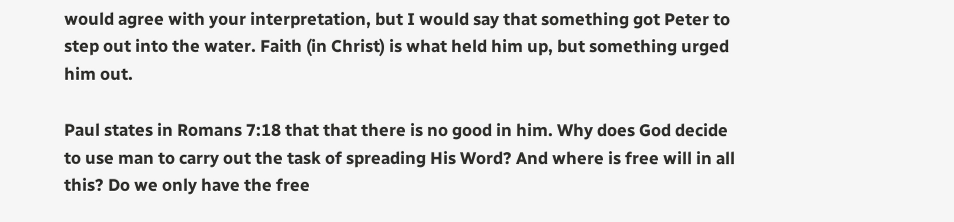would agree with your interpretation, but I would say that something got Peter to step out into the water. Faith (in Christ) is what held him up, but something urged him out.

Paul states in Romans 7:18 that that there is no good in him. Why does God decide to use man to carry out the task of spreading His Word? And where is free will in all this? Do we only have the free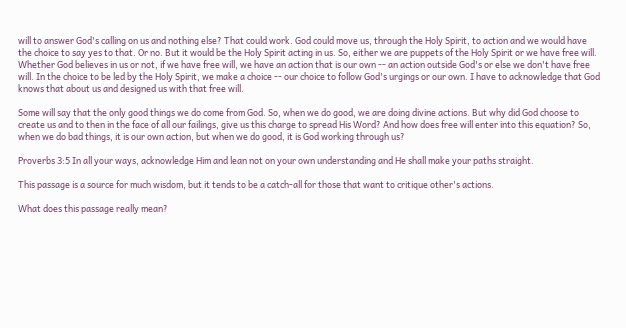will to answer God's calling on us and nothing else? That could work. God could move us, through the Holy Spirit, to action and we would have the choice to say yes to that. Or no. But it would be the Holy Spirit acting in us. So, either we are puppets of the Holy Spirit or we have free will. Whether God believes in us or not, if we have free will, we have an action that is our own -- an action outside God's or else we don't have free will. In the choice to be led by the Holy Spirit, we make a choice -- our choice to follow God's urgings or our own. I have to acknowledge that God knows that about us and designed us with that free will.

Some will say that the only good things we do come from God. So, when we do good, we are doing divine actions. But why did God choose to create us and to then in the face of all our failings, give us this charge to spread His Word? And how does free will enter into this equation? So, when we do bad things, it is our own action, but when we do good, it is God working through us?

Proverbs 3:5 In all your ways, acknowledge Him and lean not on your own understanding and He shall make your paths straight.

This passage is a source for much wisdom, but it tends to be a catch-all for those that want to critique other's actions.

What does this passage really mean?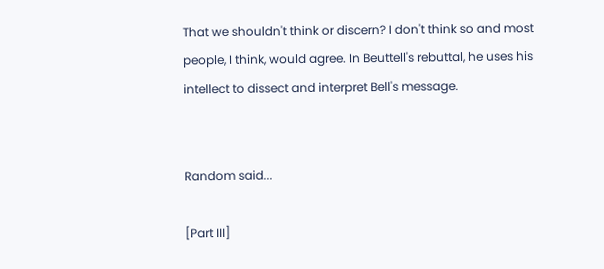That we shouldn't think or discern? I don't think so and most people, I think, would agree. In Beuttell's rebuttal, he uses his intellect to dissect and interpret Bell's message.


Random said...

[Part III]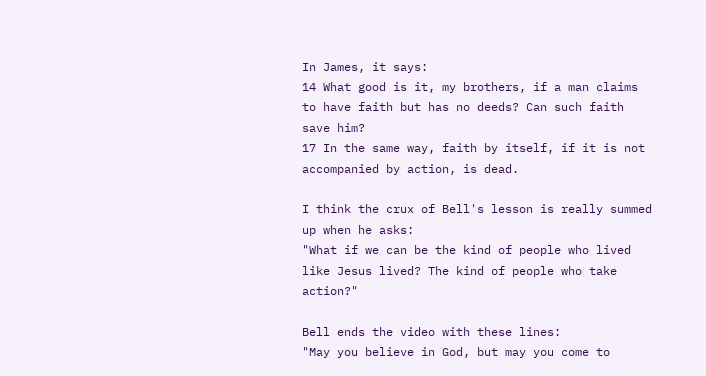In James, it says:
14 What good is it, my brothers, if a man claims to have faith but has no deeds? Can such faith save him?
17 In the same way, faith by itself, if it is not accompanied by action, is dead.

I think the crux of Bell's lesson is really summed up when he asks:
"What if we can be the kind of people who lived like Jesus lived? The kind of people who take action?"

Bell ends the video with these lines:
"May you believe in God, but may you come to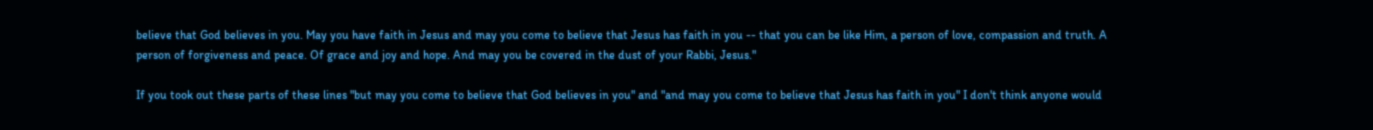believe that God believes in you. May you have faith in Jesus and may you come to believe that Jesus has faith in you -- that you can be like Him, a person of love, compassion and truth. A person of forgiveness and peace. Of grace and joy and hope. And may you be covered in the dust of your Rabbi, Jesus."

If you took out these parts of these lines "but may you come to believe that God believes in you" and "and may you come to believe that Jesus has faith in you" I don't think anyone would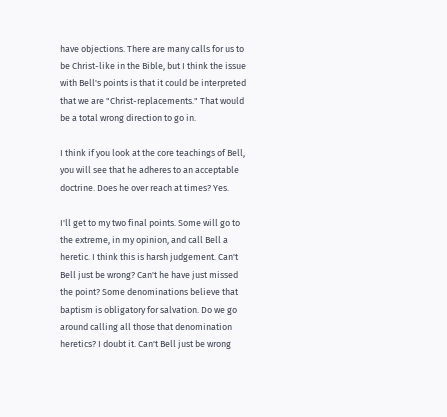have objections. There are many calls for us to be Christ-like in the Bible, but I think the issue with Bell's points is that it could be interpreted that we are "Christ-replacements." That would be a total wrong direction to go in.

I think if you look at the core teachings of Bell, you will see that he adheres to an acceptable doctrine. Does he over reach at times? Yes.

I'll get to my two final points. Some will go to the extreme, in my opinion, and call Bell a heretic. I think this is harsh judgement. Can't Bell just be wrong? Can't he have just missed the point? Some denominations believe that baptism is obligatory for salvation. Do we go around calling all those that denomination heretics? I doubt it. Can't Bell just be wrong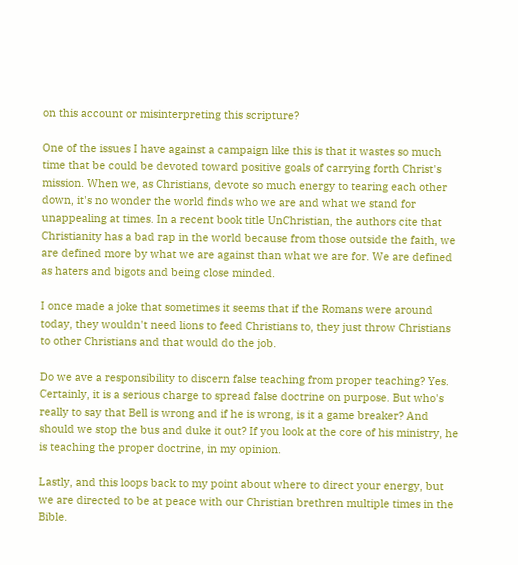on this account or misinterpreting this scripture?

One of the issues I have against a campaign like this is that it wastes so much time that be could be devoted toward positive goals of carrying forth Christ's mission. When we, as Christians, devote so much energy to tearing each other down, it's no wonder the world finds who we are and what we stand for unappealing at times. In a recent book title UnChristian, the authors cite that Christianity has a bad rap in the world because from those outside the faith, we are defined more by what we are against than what we are for. We are defined as haters and bigots and being close minded.

I once made a joke that sometimes it seems that if the Romans were around today, they wouldn't need lions to feed Christians to, they just throw Christians to other Christians and that would do the job.

Do we ave a responsibility to discern false teaching from proper teaching? Yes. Certainly, it is a serious charge to spread false doctrine on purpose. But who's really to say that Bell is wrong and if he is wrong, is it a game breaker? And should we stop the bus and duke it out? If you look at the core of his ministry, he is teaching the proper doctrine, in my opinion.

Lastly, and this loops back to my point about where to direct your energy, but we are directed to be at peace with our Christian brethren multiple times in the Bible.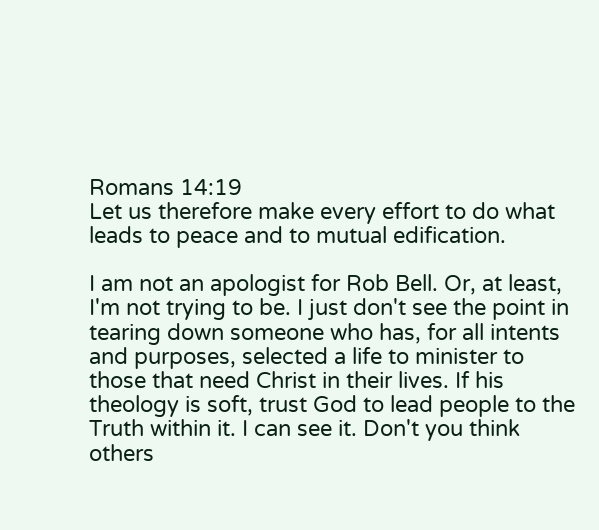Romans 14:19
Let us therefore make every effort to do what leads to peace and to mutual edification.

I am not an apologist for Rob Bell. Or, at least, I'm not trying to be. I just don't see the point in tearing down someone who has, for all intents and purposes, selected a life to minister to those that need Christ in their lives. If his theology is soft, trust God to lead people to the Truth within it. I can see it. Don't you think others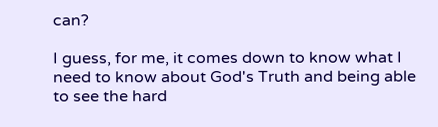can?

I guess, for me, it comes down to know what I need to know about God's Truth and being able to see the hard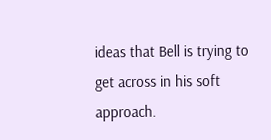ideas that Bell is trying to get across in his soft approach.